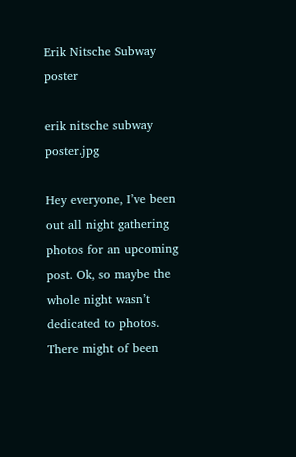Erik Nitsche Subway poster

erik nitsche subway poster.jpg

Hey everyone, I’ve been out all night gathering photos for an upcoming post. Ok, so maybe the whole night wasn’t dedicated to photos. There might of been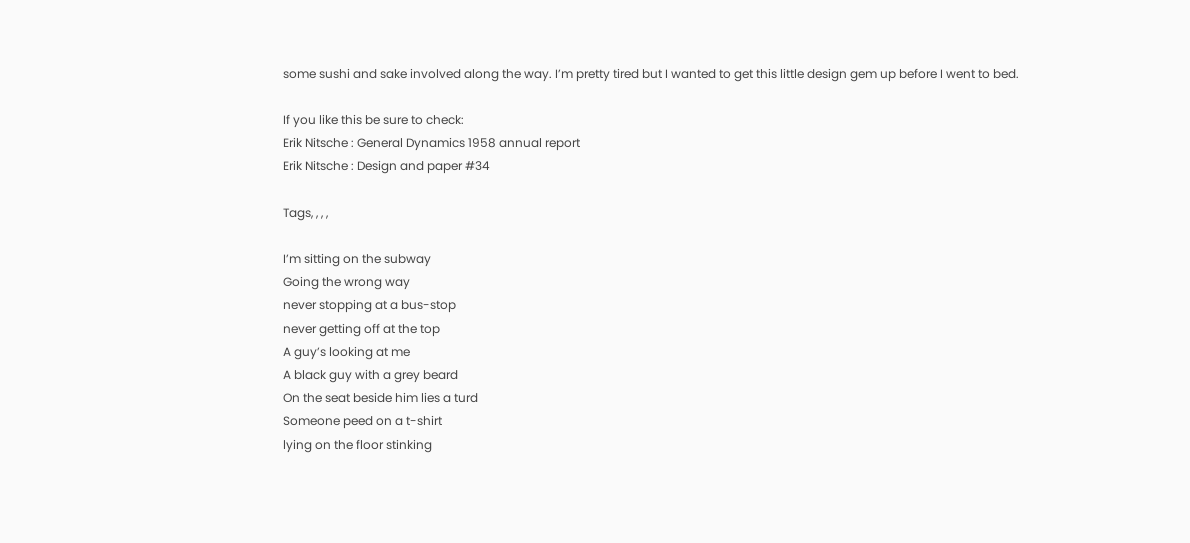some sushi and sake involved along the way. I’m pretty tired but I wanted to get this little design gem up before I went to bed.

If you like this be sure to check:
Erik Nitsche : General Dynamics 1958 annual report
Erik Nitsche : Design and paper #34

Tags, , , ,

I’m sitting on the subway
Going the wrong way
never stopping at a bus-stop
never getting off at the top
A guy’s looking at me
A black guy with a grey beard
On the seat beside him lies a turd
Someone peed on a t-shirt
lying on the floor stinking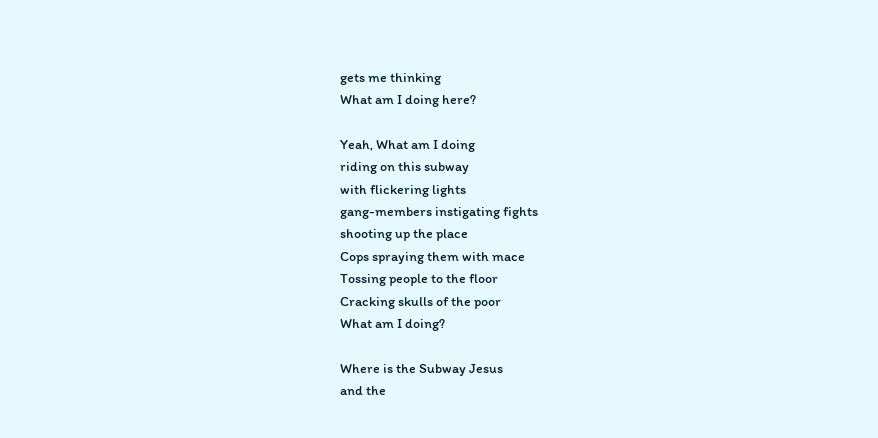gets me thinking
What am I doing here?

Yeah, What am I doing
riding on this subway
with flickering lights
gang-members instigating fights
shooting up the place
Cops spraying them with mace
Tossing people to the floor
Cracking skulls of the poor
What am I doing?

Where is the Subway Jesus
and the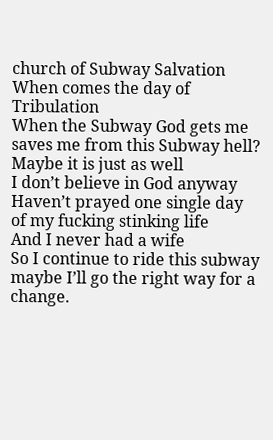church of Subway Salvation
When comes the day of Tribulation
When the Subway God gets me
saves me from this Subway hell?
Maybe it is just as well
I don’t believe in God anyway
Haven’t prayed one single day
of my fucking stinking life
And I never had a wife
So I continue to ride this subway
maybe I’ll go the right way for a change.